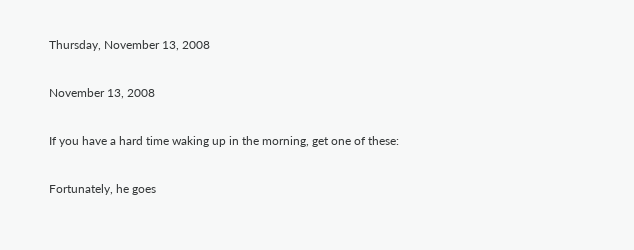Thursday, November 13, 2008

November 13, 2008

If you have a hard time waking up in the morning, get one of these:

Fortunately, he goes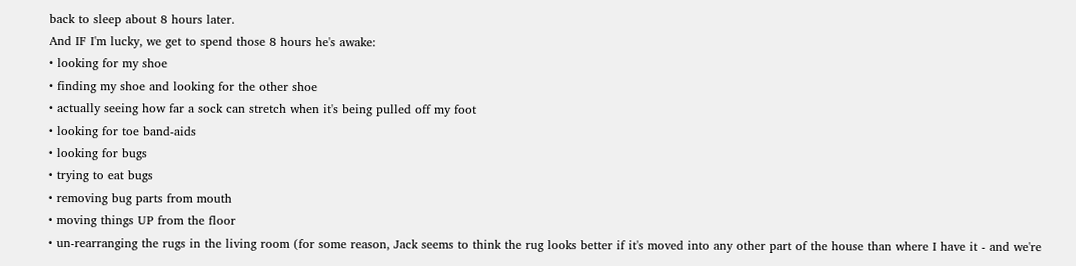back to sleep about 8 hours later.
And IF I'm lucky, we get to spend those 8 hours he's awake:
• looking for my shoe
• finding my shoe and looking for the other shoe
• actually seeing how far a sock can stretch when it's being pulled off my foot
• looking for toe band-aids
• looking for bugs
• trying to eat bugs
• removing bug parts from mouth
• moving things UP from the floor
• un-rearranging the rugs in the living room (for some reason, Jack seems to think the rug looks better if it's moved into any other part of the house than where I have it - and we're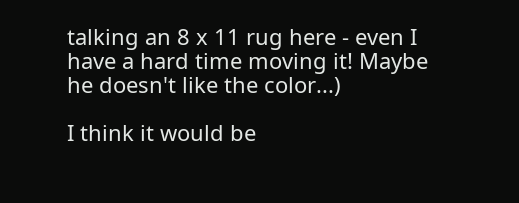talking an 8 x 11 rug here - even I have a hard time moving it! Maybe he doesn't like the color...)

I think it would be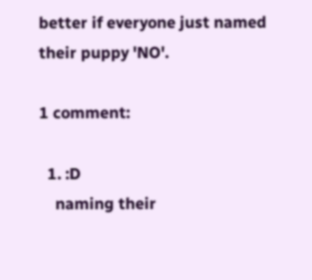better if everyone just named their puppy 'NO'.

1 comment:

  1. :D
    naming their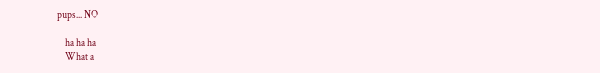pups... NO

    ha ha ha
    What a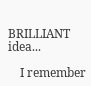BRILLIANT idea...

    I remember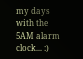my days with the 5AM alarm clock... :)